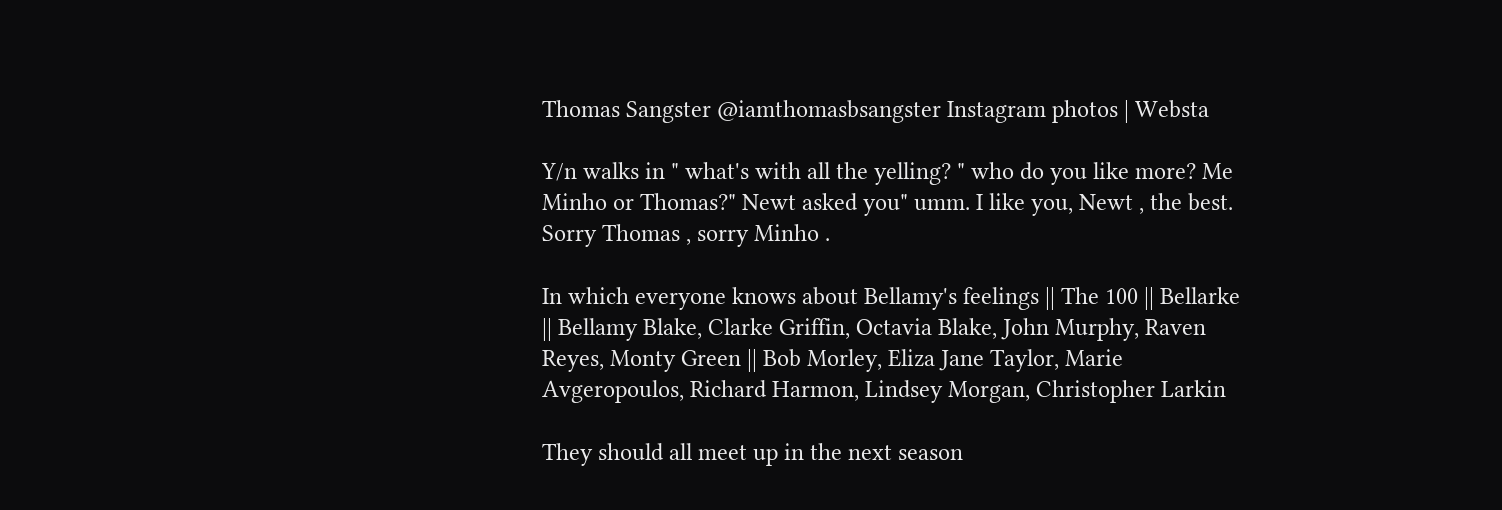Thomas Sangster @iamthomasbsangster Instagram photos | Websta

Y/n walks in " what's with all the yelling? " who do you like more? Me Minho or Thomas?" Newt asked you" umm. I like you, Newt , the best. Sorry Thomas , sorry Minho .

In which everyone knows about Bellamy's feelings || The 100 || Bellarke || Bellamy Blake, Clarke Griffin, Octavia Blake, John Murphy, Raven Reyes, Monty Green || Bob Morley, Eliza Jane Taylor, Marie Avgeropoulos, Richard Harmon, Lindsey Morgan, Christopher Larkin

They should all meet up in the next season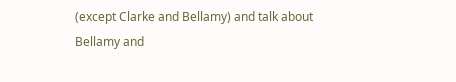(except Clarke and Bellamy) and talk about Bellamy and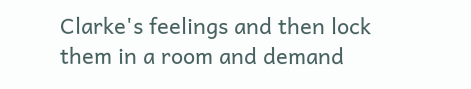Clarke's feelings and then lock them in a room and demand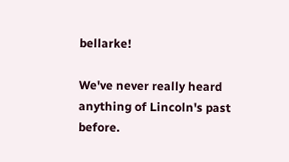bellarke!

We've never really heard anything of Lincoln's past before.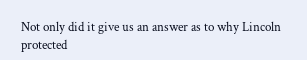Not only did it give us an answer as to why Lincoln protected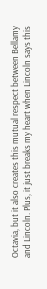Octavia, but it also creates this mutual respect between Bellamy and Lincoln. Plus, it just breaks my heart when Lincoln says this